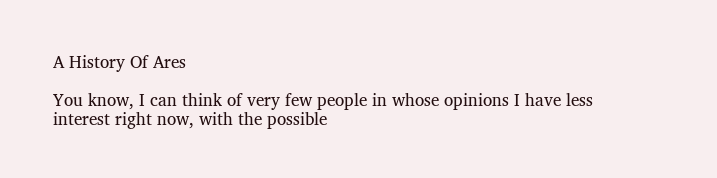A History Of Ares

You know, I can think of very few people in whose opinions I have less interest right now, with the possible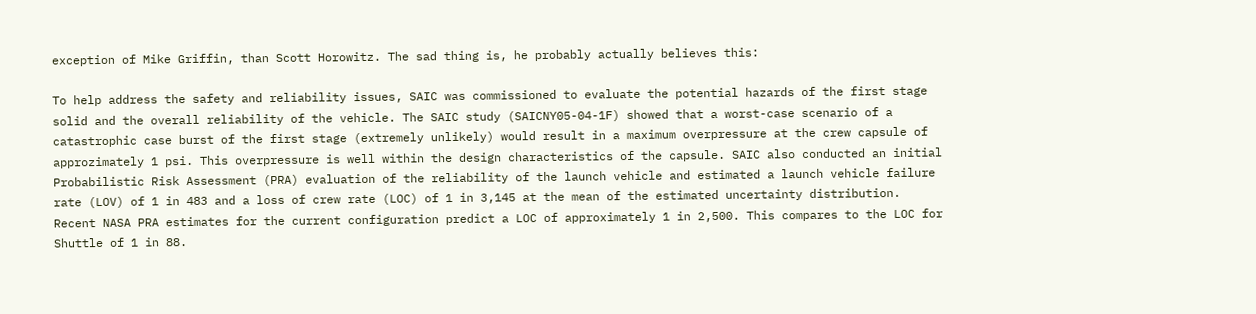exception of Mike Griffin, than Scott Horowitz. The sad thing is, he probably actually believes this:

To help address the safety and reliability issues, SAIC was commissioned to evaluate the potential hazards of the first stage solid and the overall reliability of the vehicle. The SAIC study (SAICNY05-04-1F) showed that a worst-case scenario of a catastrophic case burst of the first stage (extremely unlikely) would result in a maximum overpressure at the crew capsule of approzimately 1 psi. This overpressure is well within the design characteristics of the capsule. SAIC also conducted an initial Probabilistic Risk Assessment (PRA) evaluation of the reliability of the launch vehicle and estimated a launch vehicle failure rate (LOV) of 1 in 483 and a loss of crew rate (LOC) of 1 in 3,145 at the mean of the estimated uncertainty distribution. Recent NASA PRA estimates for the current configuration predict a LOC of approximately 1 in 2,500. This compares to the LOC for Shuttle of 1 in 88.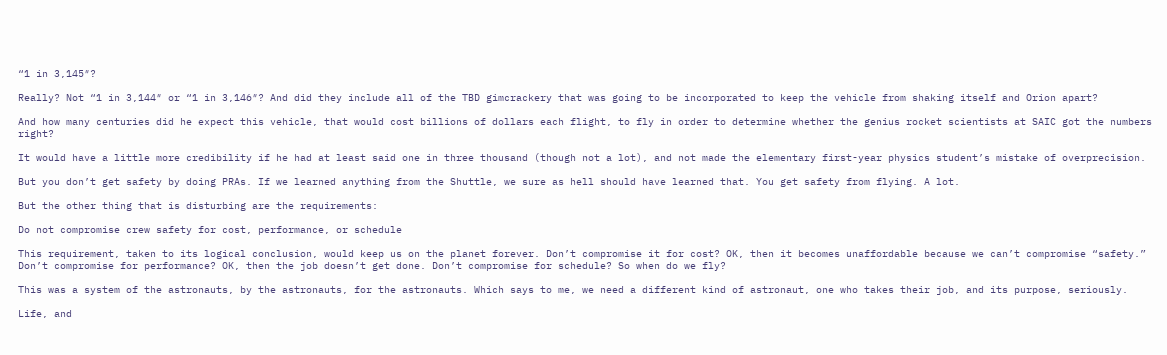“1 in 3,145″?

Really? Not “1 in 3,144″ or “1 in 3,146″? And did they include all of the TBD gimcrackery that was going to be incorporated to keep the vehicle from shaking itself and Orion apart?

And how many centuries did he expect this vehicle, that would cost billions of dollars each flight, to fly in order to determine whether the genius rocket scientists at SAIC got the numbers right?

It would have a little more credibility if he had at least said one in three thousand (though not a lot), and not made the elementary first-year physics student’s mistake of overprecision.

But you don’t get safety by doing PRAs. If we learned anything from the Shuttle, we sure as hell should have learned that. You get safety from flying. A lot.

But the other thing that is disturbing are the requirements:

Do not compromise crew safety for cost, performance, or schedule

This requirement, taken to its logical conclusion, would keep us on the planet forever. Don’t compromise it for cost? OK, then it becomes unaffordable because we can’t compromise “safety.” Don’t compromise for performance? OK, then the job doesn’t get done. Don’t compromise for schedule? So when do we fly?

This was a system of the astronauts, by the astronauts, for the astronauts. Which says to me, we need a different kind of astronaut, one who takes their job, and its purpose, seriously.

Life, and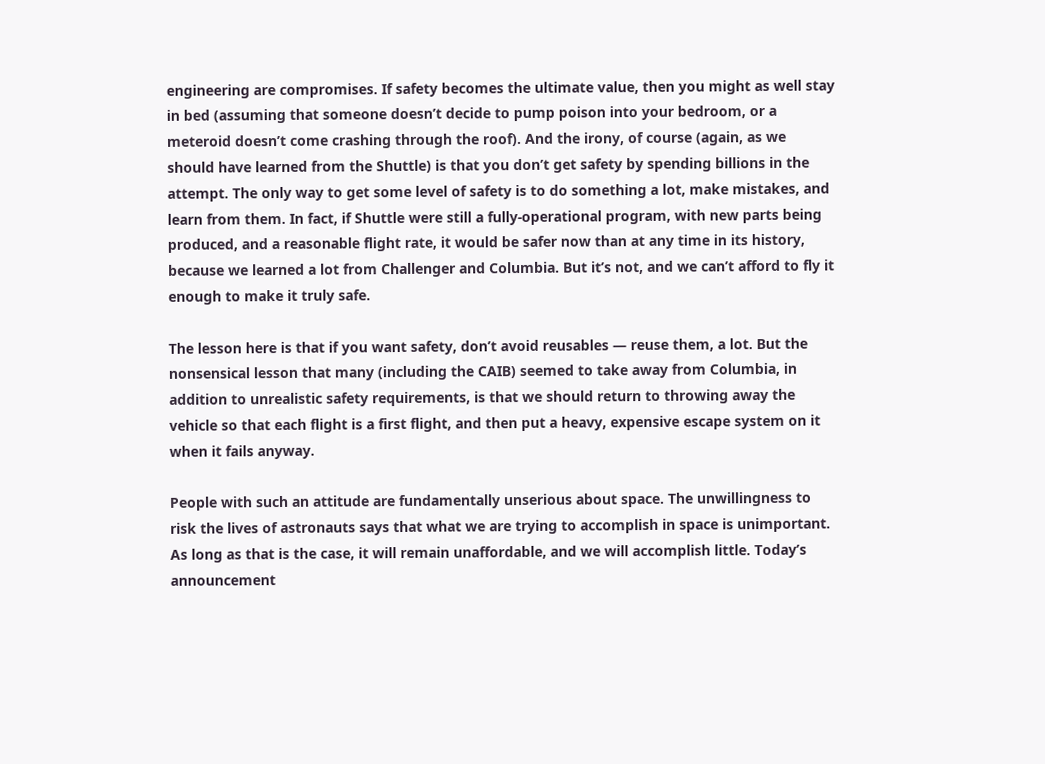engineering are compromises. If safety becomes the ultimate value, then you might as well stay in bed (assuming that someone doesn’t decide to pump poison into your bedroom, or a meteroid doesn’t come crashing through the roof). And the irony, of course (again, as we should have learned from the Shuttle) is that you don’t get safety by spending billions in the attempt. The only way to get some level of safety is to do something a lot, make mistakes, and learn from them. In fact, if Shuttle were still a fully-operational program, with new parts being produced, and a reasonable flight rate, it would be safer now than at any time in its history, because we learned a lot from Challenger and Columbia. But it’s not, and we can’t afford to fly it enough to make it truly safe.

The lesson here is that if you want safety, don’t avoid reusables — reuse them, a lot. But the nonsensical lesson that many (including the CAIB) seemed to take away from Columbia, in addition to unrealistic safety requirements, is that we should return to throwing away the vehicle so that each flight is a first flight, and then put a heavy, expensive escape system on it when it fails anyway.

People with such an attitude are fundamentally unserious about space. The unwillingness to risk the lives of astronauts says that what we are trying to accomplish in space is unimportant. As long as that is the case, it will remain unaffordable, and we will accomplish little. Today’s announcement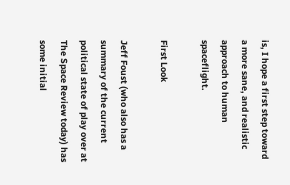is, I hope a first step toward a more sane, and realistic approach to human spaceflight.

First Look

Jeff Foust (who also has a summary of the current political state of play over at The Space Review today) has some initial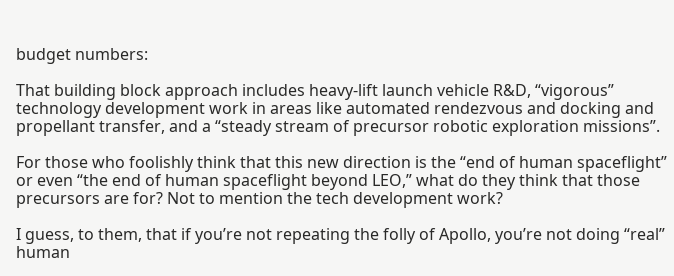budget numbers:

That building block approach includes heavy-lift launch vehicle R&D, “vigorous” technology development work in areas like automated rendezvous and docking and propellant transfer, and a “steady stream of precursor robotic exploration missions”.

For those who foolishly think that this new direction is the “end of human spaceflight” or even “the end of human spaceflight beyond LEO,” what do they think that those precursors are for? Not to mention the tech development work?

I guess, to them, that if you’re not repeating the folly of Apollo, you’re not doing “real” human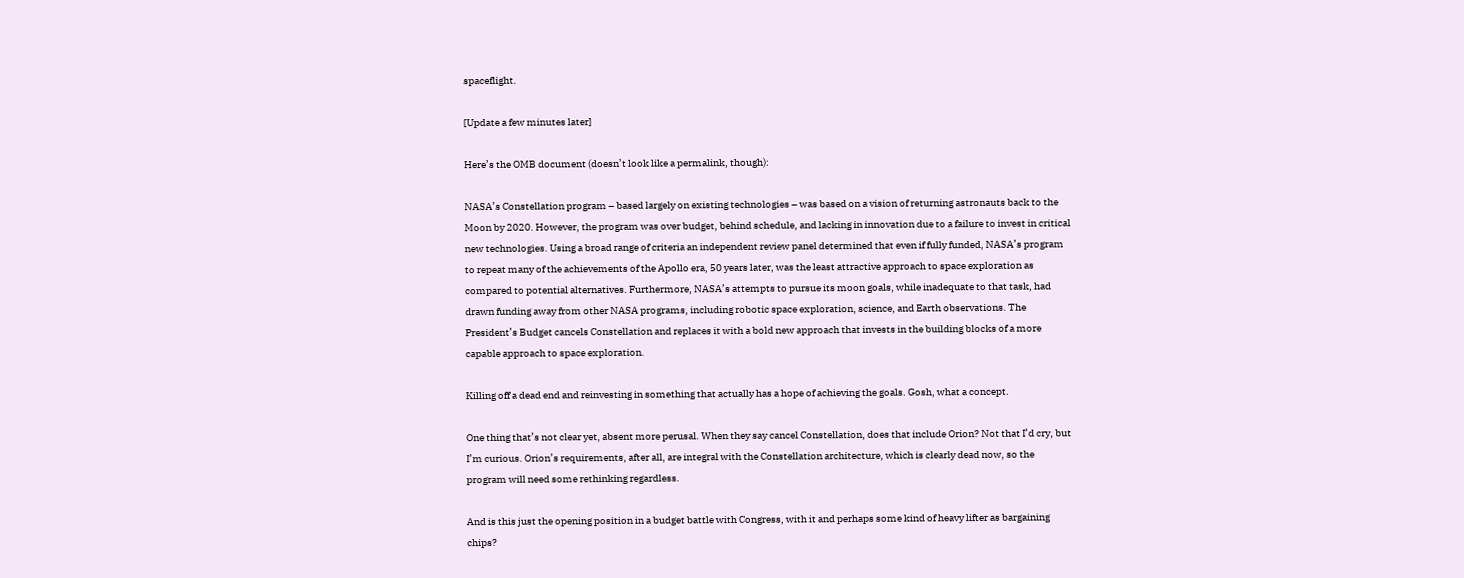spaceflight.

[Update a few minutes later]

Here’s the OMB document (doesn’t look like a permalink, though):

NASA’s Constellation program – based largely on existing technologies – was based on a vision of returning astronauts back to the Moon by 2020. However, the program was over budget, behind schedule, and lacking in innovation due to a failure to invest in critical new technologies. Using a broad range of criteria an independent review panel determined that even if fully funded, NASA’s program to repeat many of the achievements of the Apollo era, 50 years later, was the least attractive approach to space exploration as compared to potential alternatives. Furthermore, NASA’s attempts to pursue its moon goals, while inadequate to that task, had drawn funding away from other NASA programs, including robotic space exploration, science, and Earth observations. The President’s Budget cancels Constellation and replaces it with a bold new approach that invests in the building blocks of a more capable approach to space exploration.

Killing off a dead end and reinvesting in something that actually has a hope of achieving the goals. Gosh, what a concept.

One thing that’s not clear yet, absent more perusal. When they say cancel Constellation, does that include Orion? Not that I’d cry, but I’m curious. Orion’s requirements, after all, are integral with the Constellation architecture, which is clearly dead now, so the program will need some rethinking regardless.

And is this just the opening position in a budget battle with Congress, with it and perhaps some kind of heavy lifter as bargaining chips?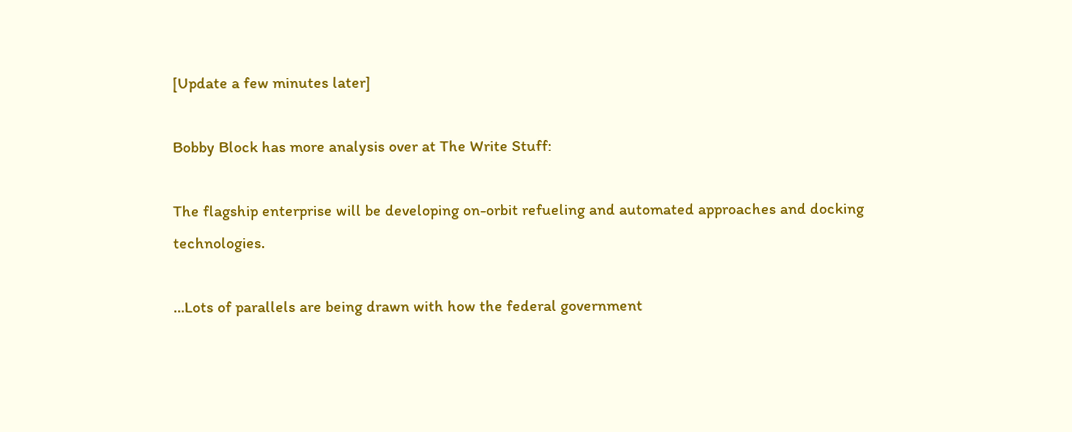[Update a few minutes later]

Bobby Block has more analysis over at The Write Stuff:

The flagship enterprise will be developing on-orbit refueling and automated approaches and docking technologies.

…Lots of parallels are being drawn with how the federal government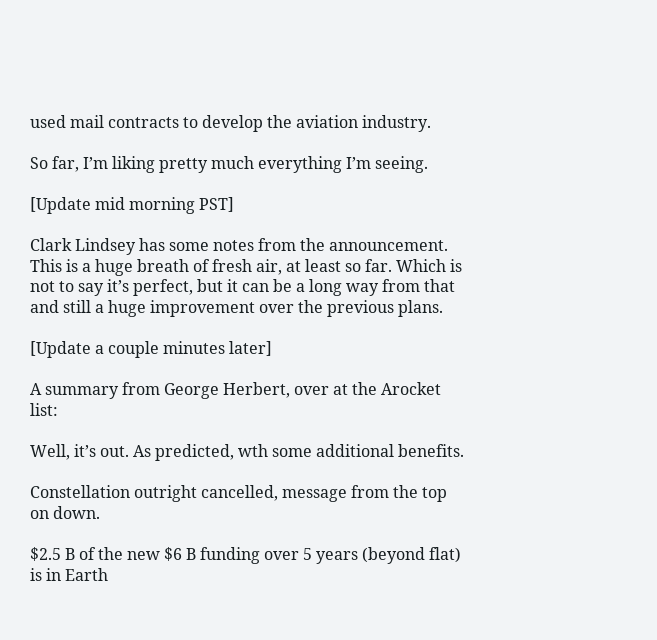used mail contracts to develop the aviation industry.

So far, I’m liking pretty much everything I’m seeing.

[Update mid morning PST]

Clark Lindsey has some notes from the announcement. This is a huge breath of fresh air, at least so far. Which is not to say it’s perfect, but it can be a long way from that and still a huge improvement over the previous plans.

[Update a couple minutes later]

A summary from George Herbert, over at the Arocket list:

Well, it’s out. As predicted, wth some additional benefits.

Constellation outright cancelled, message from the top on down.

$2.5 B of the new $6 B funding over 5 years (beyond flat) is in Earth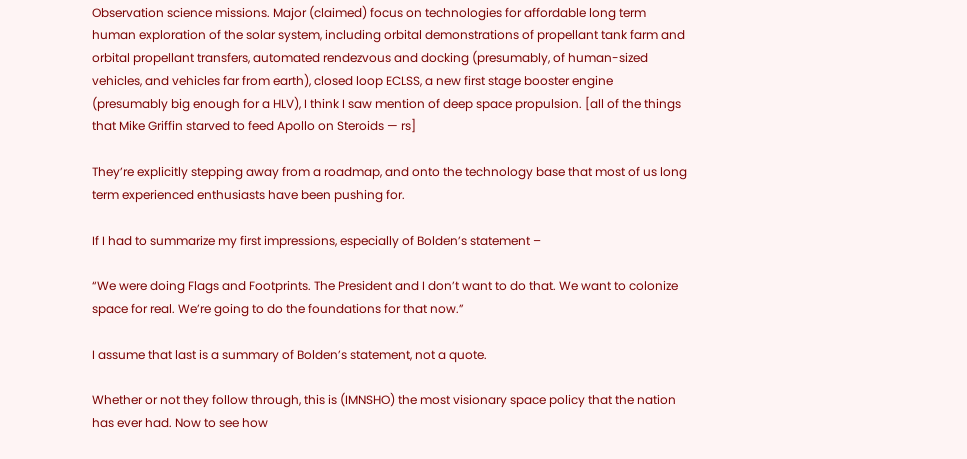Observation science missions. Major (claimed) focus on technologies for affordable long term human exploration of the solar system, including orbital demonstrations of propellant tank farm and orbital propellant transfers, automated rendezvous and docking (presumably, of human-sized vehicles, and vehicles far from earth), closed loop ECLSS, a new first stage booster engine (presumably big enough for a HLV), I think I saw mention of deep space propulsion. [all of the things that Mike Griffin starved to feed Apollo on Steroids — rs]

They’re explicitly stepping away from a roadmap, and onto the technology base that most of us long term experienced enthusiasts have been pushing for.

If I had to summarize my first impressions, especially of Bolden’s statement –

“We were doing Flags and Footprints. The President and I don’t want to do that. We want to colonize space for real. We’re going to do the foundations for that now.”

I assume that last is a summary of Bolden’s statement, not a quote.

Whether or not they follow through, this is (IMNSHO) the most visionary space policy that the nation has ever had. Now to see how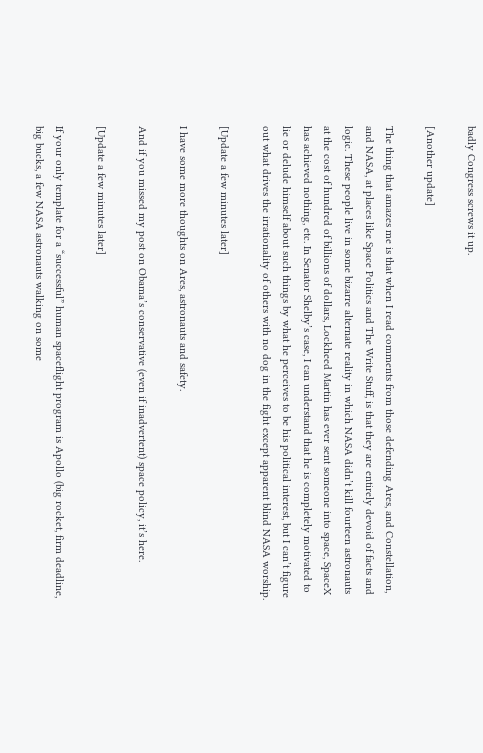badly Congress screws it up.

[Another update]

The thing that amazes me is that when I read comments from those defending Ares, and Constellation, and NASA, at places like Space Politics and The Write Stuff, is that they are entirely devoid of facts and logic. These people live in some bizarre alternate reality in which NASA didn’t kill fourteen astronauts at the cost of hundred of billions of dollars, Lockheed Martin has ever sent someone into space, SpaceX has achieved nothing, etc. In Senator Shelby’s case, I can understand that he is completely motivated to lie or delude himself about such things by what he perceives to be his political interest, but I can’t figure out what drives the irrationality of others with no dog in the fight except apparent blind NASA worship.

[Update a few minutes later]

I have some more thoughts on Ares, astronauts and safety.

And if you missed my post on Obama’s conservative (even if inadvertent) space policy, it’s here.

[Update a few minutes later]

If your only template for a “successful” human spaceflight program is Apollo (big rocket, firm deadline, big bucks, a few NASA astronauts walking on some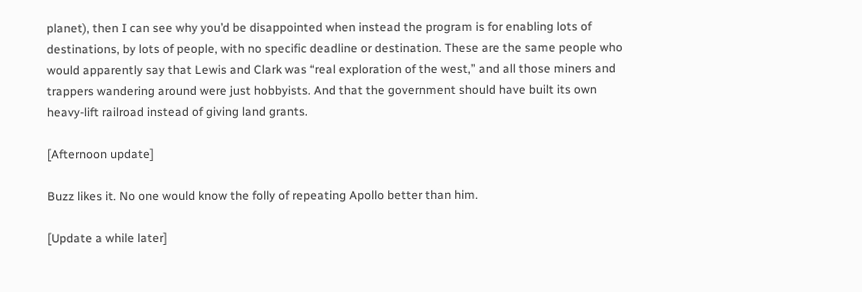planet), then I can see why you’d be disappointed when instead the program is for enabling lots of destinations, by lots of people, with no specific deadline or destination. These are the same people who would apparently say that Lewis and Clark was “real exploration of the west,” and all those miners and trappers wandering around were just hobbyists. And that the government should have built its own heavy-lift railroad instead of giving land grants.

[Afternoon update]

Buzz likes it. No one would know the folly of repeating Apollo better than him.

[Update a while later]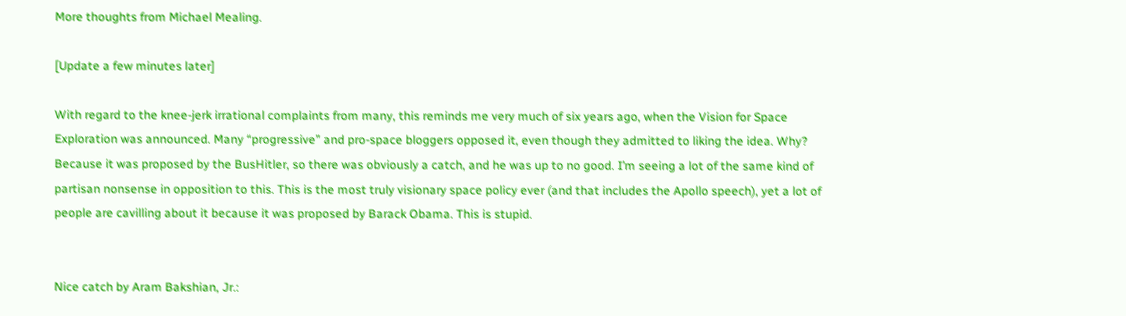More thoughts from Michael Mealing.

[Update a few minutes later]

With regard to the knee-jerk irrational complaints from many, this reminds me very much of six years ago, when the Vision for Space Exploration was announced. Many “progressive” and pro-space bloggers opposed it, even though they admitted to liking the idea. Why? Because it was proposed by the BusHitler, so there was obviously a catch, and he was up to no good. I’m seeing a lot of the same kind of partisan nonsense in opposition to this. This is the most truly visionary space policy ever (and that includes the Apollo speech), yet a lot of people are cavilling about it because it was proposed by Barack Obama. This is stupid.


Nice catch by Aram Bakshian, Jr.: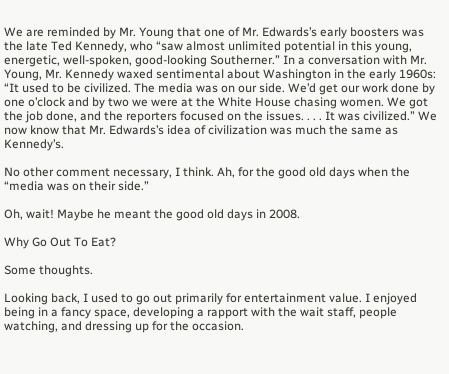We are reminded by Mr. Young that one of Mr. Edwards’s early boosters was the late Ted Kennedy, who “saw almost unlimited potential in this young, energetic, well-spoken, good-looking Southerner.” In a conversation with Mr. Young, Mr. Kennedy waxed sentimental about Washington in the early 1960s: “It used to be civilized. The media was on our side. We’d get our work done by one o’clock and by two we were at the White House chasing women. We got the job done, and the reporters focused on the issues. . . . It was civilized.” We now know that Mr. Edwards’s idea of civilization was much the same as Kennedy’s.

No other comment necessary, I think. Ah, for the good old days when the “media was on their side.”

Oh, wait! Maybe he meant the good old days in 2008.

Why Go Out To Eat?

Some thoughts.

Looking back, I used to go out primarily for entertainment value. I enjoyed being in a fancy space, developing a rapport with the wait staff, people watching, and dressing up for the occasion.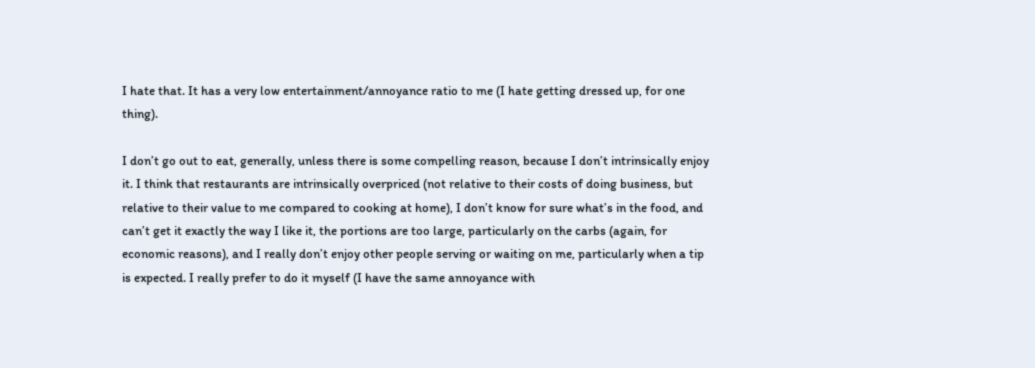I hate that. It has a very low entertainment/annoyance ratio to me (I hate getting dressed up, for one thing).

I don’t go out to eat, generally, unless there is some compelling reason, because I don’t intrinsically enjoy it. I think that restaurants are intrinsically overpriced (not relative to their costs of doing business, but relative to their value to me compared to cooking at home), I don’t know for sure what’s in the food, and can’t get it exactly the way I like it, the portions are too large, particularly on the carbs (again, for economic reasons), and I really don’t enjoy other people serving or waiting on me, particularly when a tip is expected. I really prefer to do it myself (I have the same annoyance with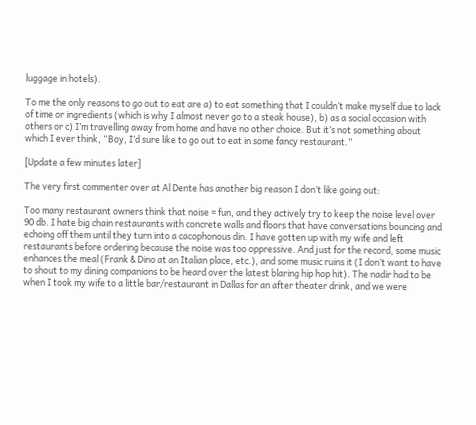luggage in hotels).

To me the only reasons to go out to eat are a) to eat something that I couldn’t make myself due to lack of time or ingredients (which is why I almost never go to a steak house), b) as a social occasion with others or c) I’m travelling away from home and have no other choice. But it’s not something about which I ever think, “Boy, I’d sure like to go out to eat in some fancy restaurant.”

[Update a few minutes later]

The very first commenter over at Al Dente has another big reason I don’t like going out:

Too many restaurant owners think that noise = fun, and they actively try to keep the noise level over 90 db. I hate big chain restaurants with concrete walls and floors that have conversations bouncing and echoing off them until they turn into a cacophonous din. I have gotten up with my wife and left restaurants before ordering because the noise was too oppressive. And just for the record, some music enhances the meal (Frank & Dino at an Italian place, etc.), and some music ruins it (I don’t want to have to shout to my dining companions to be heard over the latest blaring hip hop hit). The nadir had to be when I took my wife to a little bar/restaurant in Dallas for an after theater drink, and we were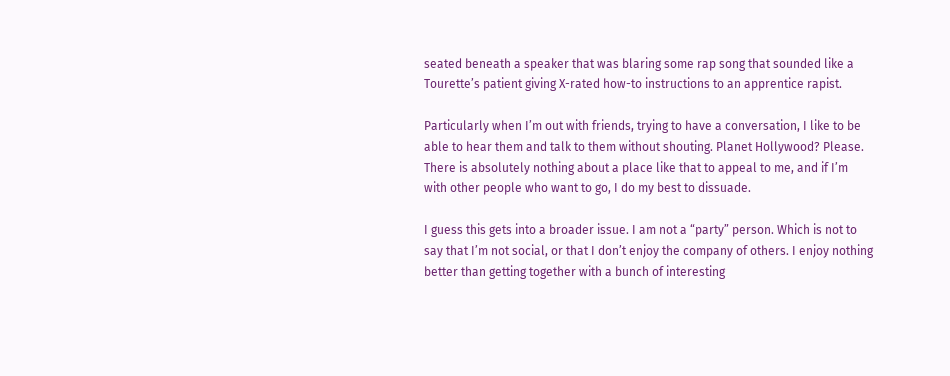seated beneath a speaker that was blaring some rap song that sounded like a Tourette’s patient giving X-rated how-to instructions to an apprentice rapist.

Particularly when I’m out with friends, trying to have a conversation, I like to be able to hear them and talk to them without shouting. Planet Hollywood? Please. There is absolutely nothing about a place like that to appeal to me, and if I’m with other people who want to go, I do my best to dissuade.

I guess this gets into a broader issue. I am not a “party” person. Which is not to say that I’m not social, or that I don’t enjoy the company of others. I enjoy nothing better than getting together with a bunch of interesting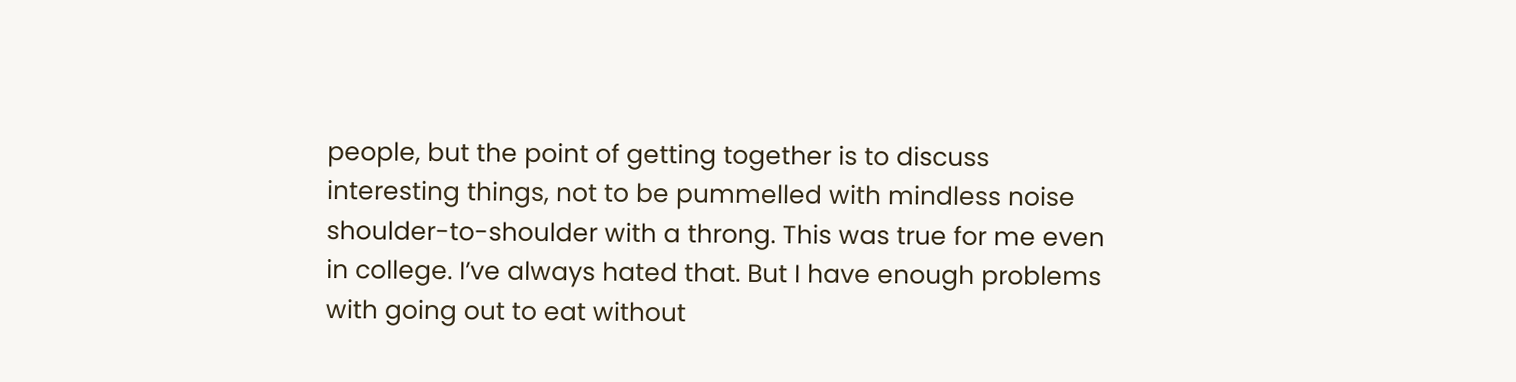people, but the point of getting together is to discuss interesting things, not to be pummelled with mindless noise shoulder-to-shoulder with a throng. This was true for me even in college. I’ve always hated that. But I have enough problems with going out to eat without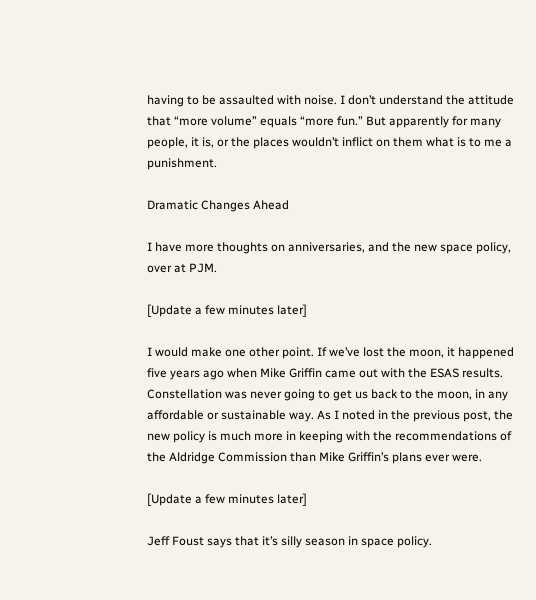having to be assaulted with noise. I don’t understand the attitude that “more volume” equals “more fun.” But apparently for many people, it is, or the places wouldn’t inflict on them what is to me a punishment.

Dramatic Changes Ahead

I have more thoughts on anniversaries, and the new space policy, over at PJM.

[Update a few minutes later]

I would make one other point. If we’ve lost the moon, it happened five years ago when Mike Griffin came out with the ESAS results. Constellation was never going to get us back to the moon, in any affordable or sustainable way. As I noted in the previous post, the new policy is much more in keeping with the recommendations of the Aldridge Commission than Mike Griffin’s plans ever were.

[Update a few minutes later]

Jeff Foust says that it’s silly season in space policy.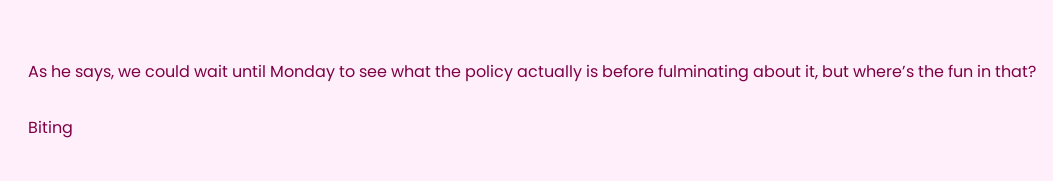As he says, we could wait until Monday to see what the policy actually is before fulminating about it, but where’s the fun in that?

Biting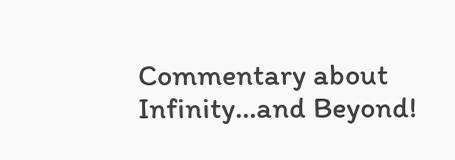Commentary about Infinity…and Beyond!